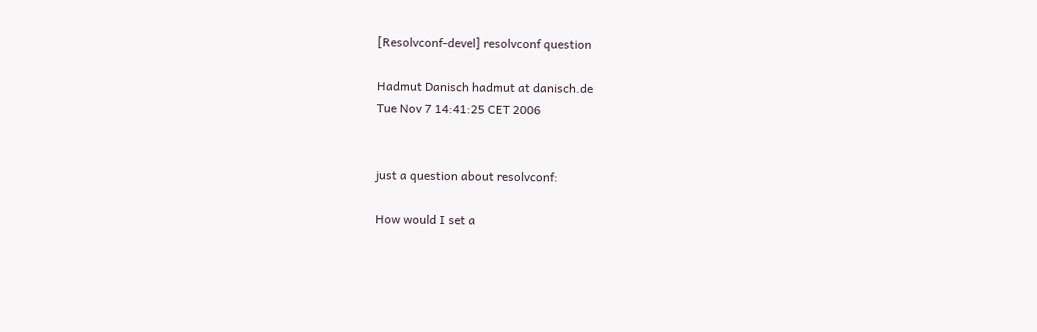[Resolvconf-devel] resolvconf question

Hadmut Danisch hadmut at danisch.de
Tue Nov 7 14:41:25 CET 2006


just a question about resolvconf:

How would I set a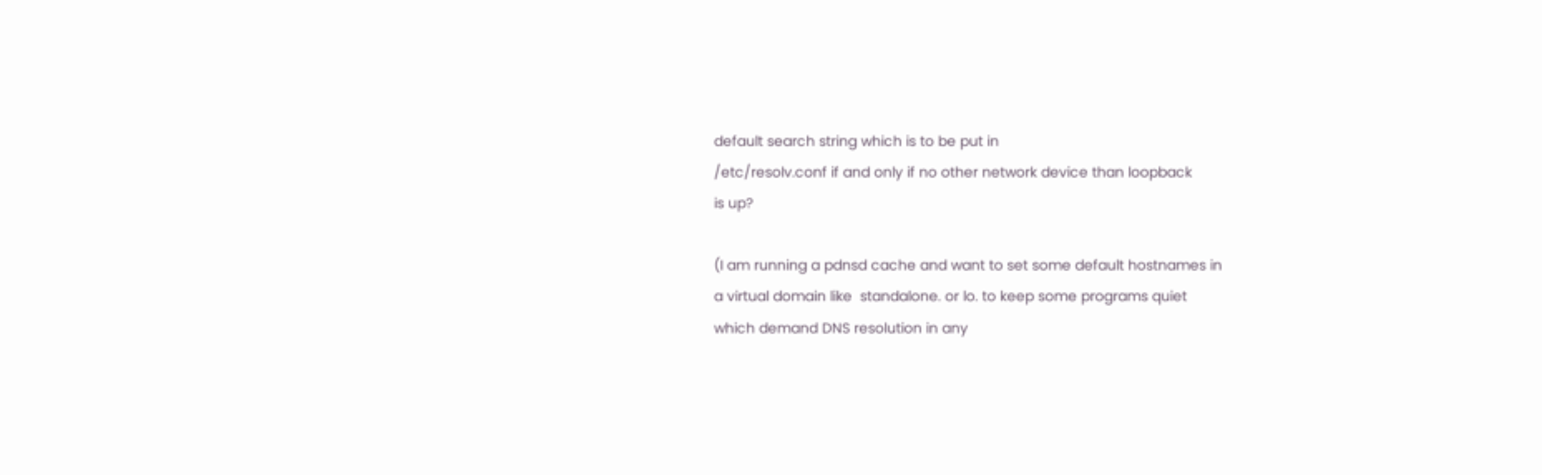default search string which is to be put in
/etc/resolv.conf if and only if no other network device than loopback
is up?

(I am running a pdnsd cache and want to set some default hostnames in
a virtual domain like  standalone. or lo. to keep some programs quiet
which demand DNS resolution in any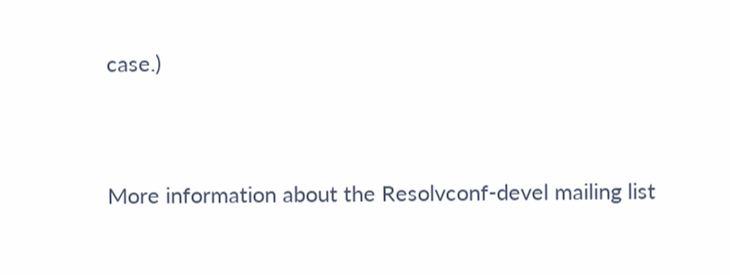case.)


More information about the Resolvconf-devel mailing list